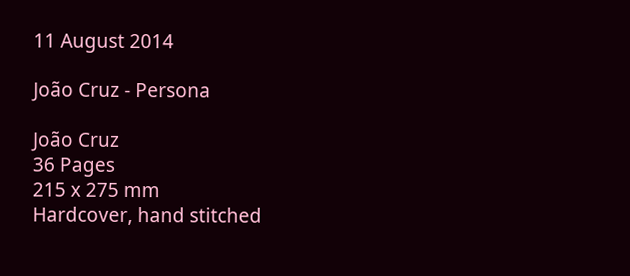11 August 2014

João Cruz - Persona

João Cruz
36 Pages
215 x 275 mm
Hardcover, hand stitched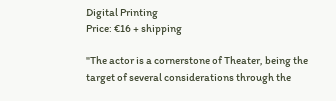Digital Printing
Price: €16 + shipping

"The actor is a cornerstone of Theater, being the target of several considerations through the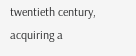twentieth century, acquiring a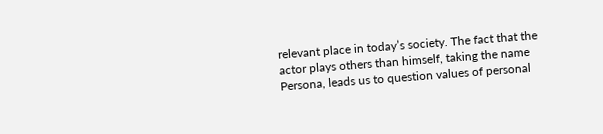relevant place in today’s society. The fact that the actor plays others than himself, taking the name Persona, leads us to question values of personal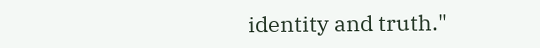identity and truth."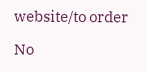website/to order

No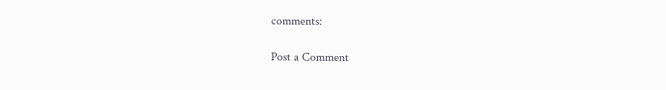comments:

Post a Comment